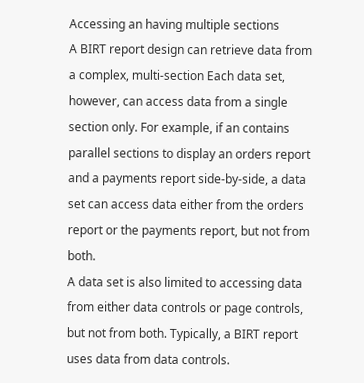Accessing an having multiple sections
A BIRT report design can retrieve data from a complex, multi-section Each data set, however, can access data from a single section only. For example, if an contains parallel sections to display an orders report and a payments report side-by-side, a data set can access data either from the orders report or the payments report, but not from both.
A data set is also limited to accessing data from either data controls or page controls, but not from both. Typically, a BIRT report uses data from data controls.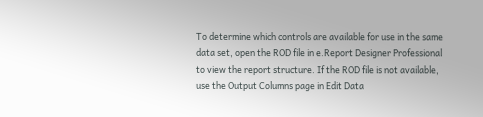To determine which controls are available for use in the same data set, open the ROD file in e.Report Designer Professional to view the report structure. If the ROD file is not available, use the Output Columns page in Edit Data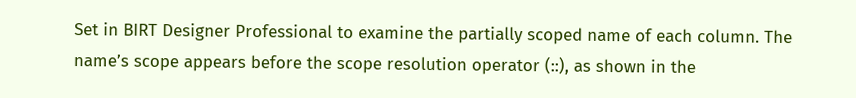Set in BIRT Designer Professional to examine the partially scoped name of each column. The name’s scope appears before the scope resolution operator (::), as shown in the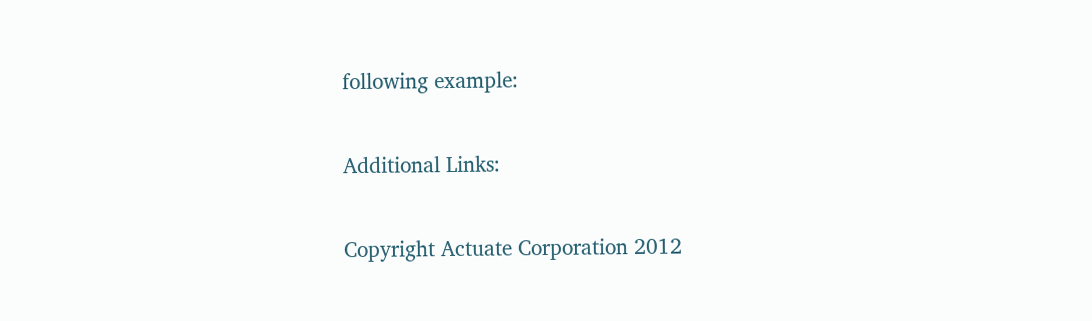following example:

Additional Links:

Copyright Actuate Corporation 2012